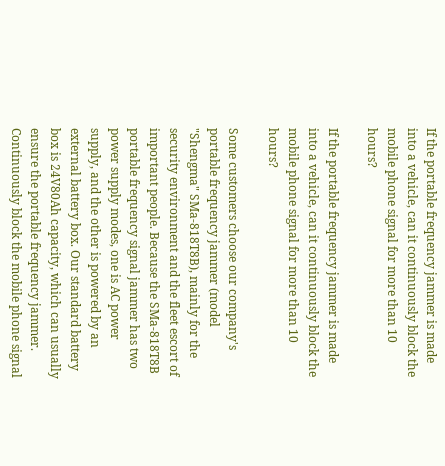If the portable frequency jammer is made into a vehicle, can it continuously block the mobile phone signal for more than 10 hours?

If the portable frequency jammer is made into a vehicle, can it continuously block the mobile phone signal for more than 10 hours?

Some customers choose our company's portable frequency jammer (model "Shengma" SMa-818T8B), mainly for the security environment and the fleet escort of important people. Because the SMa-818T8B portable frequency signal jammer has two power supply modes, one is AC power supply, and the other is powered by an external battery box. Our standard battery box is 24V80Ah capacity, which can usually ensure the portable frequency jammer. Continuously block the mobile phone signal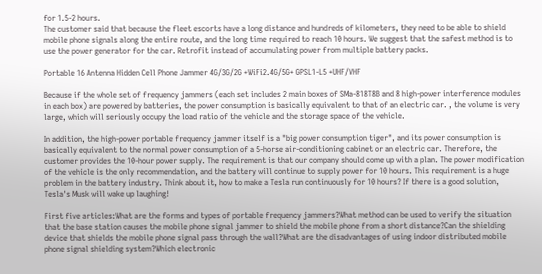for 1.5-2 hours.
The customer said that because the fleet escorts have a long distance and hundreds of kilometers, they need to be able to shield mobile phone signals along the entire route, and the long time required to reach 10 hours. We suggest that the safest method is to use the power generator for the car. Retrofit instead of accumulating power from multiple battery packs.

Portable 16 Antenna Hidden Cell Phone Jammer 4G/3G/2G +WiFi2.4G/5G+ GPSL1-L5 +UHF/VHF

Because if the whole set of frequency jammers (each set includes 2 main boxes of SMa-818T8B and 8 high-power interference modules in each box) are powered by batteries, the power consumption is basically equivalent to that of an electric car. , the volume is very large, which will seriously occupy the load ratio of the vehicle and the storage space of the vehicle.

In addition, the high-power portable frequency jammer itself is a "big power consumption tiger", and its power consumption is basically equivalent to the normal power consumption of a 5-horse air-conditioning cabinet or an electric car. Therefore, the customer provides the 10-hour power supply. The requirement is that our company should come up with a plan. The power modification of the vehicle is the only recommendation, and the battery will continue to supply power for 10 hours. This requirement is a huge problem in the battery industry. Think about it, how to make a Tesla run continuously for 10 hours? If there is a good solution, Tesla's Musk will wake up laughing!

First five articles:What are the forms and types of portable frequency jammers?What method can be used to verify the situation that the base station causes the mobile phone signal jammer to shield the mobile phone from a short distance?Can the shielding device that shields the mobile phone signal pass through the wall?What are the disadvantages of using indoor distributed mobile phone signal shielding system?Which electronic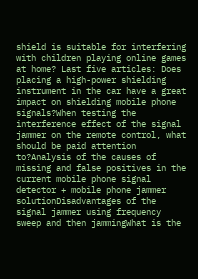shield is suitable for interfering with children playing online games at home? Last five articles: Does placing a high-power shielding instrument in the car have a great impact on shielding mobile phone signals?When testing the interference effect of the signal jammer on the remote control, what should be paid attention to?Analysis of the causes of missing and false positives in the current mobile phone signal detector + mobile phone jammer solutionDisadvantages of the signal jammer using frequency sweep and then jammingWhat is the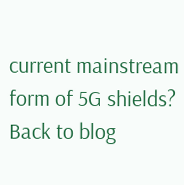current mainstream form of 5G shields?
Back to blog